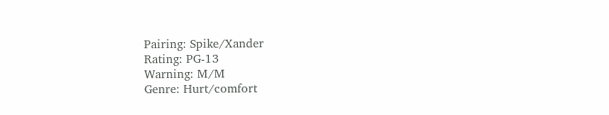Pairing: Spike/Xander
Rating: PG-13
Warning: M/M
Genre: Hurt/comfort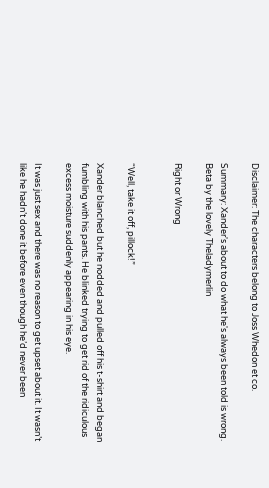Disclaimer: The characters belong to Joss Whedon et co.

Summary: Xander's about to do what he's always been told is wrong.
Beta by the lovely Theladymerlin

Right or Wrong


“Well, take it off, pillock!”

Xander blanched but he nodded and pulled off his t-shirt and began fumbling with his pants. He blinked trying to get rid of the ridiculous excess moisture suddenly appearing in his eye.

It was just sex and there was no reason to get upset about it. It wasn’t like he hadn’t done it before even though he’d never been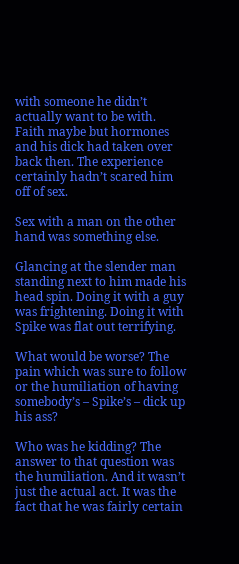with someone he didn’t actually want to be with. Faith maybe but hormones and his dick had taken over back then. The experience certainly hadn’t scared him off of sex.

Sex with a man on the other hand was something else.

Glancing at the slender man standing next to him made his head spin. Doing it with a guy was frightening. Doing it with Spike was flat out terrifying.

What would be worse? The pain which was sure to follow or the humiliation of having somebody’s – Spike’s – dick up his ass?

Who was he kidding? The answer to that question was the humiliation. And it wasn’t just the actual act. It was the fact that he was fairly certain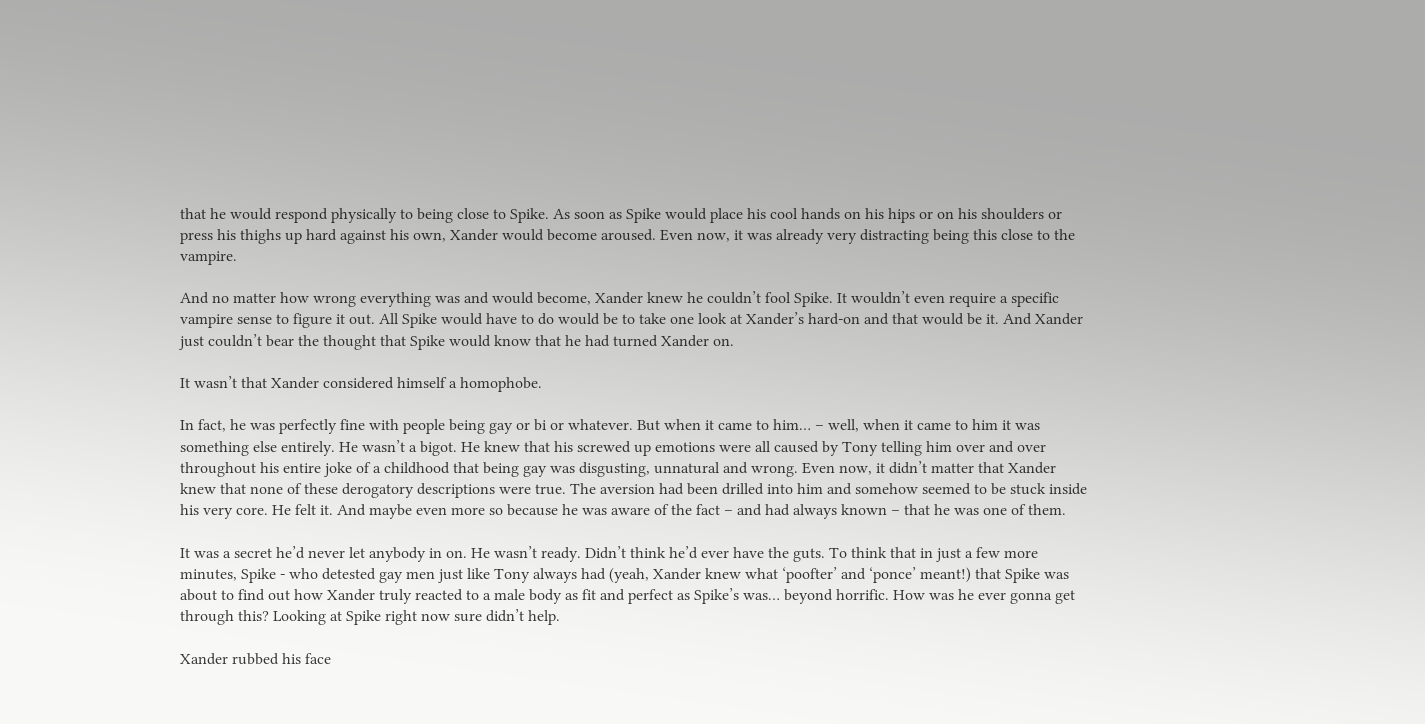that he would respond physically to being close to Spike. As soon as Spike would place his cool hands on his hips or on his shoulders or press his thighs up hard against his own, Xander would become aroused. Even now, it was already very distracting being this close to the vampire.

And no matter how wrong everything was and would become, Xander knew he couldn’t fool Spike. It wouldn’t even require a specific vampire sense to figure it out. All Spike would have to do would be to take one look at Xander’s hard-on and that would be it. And Xander just couldn’t bear the thought that Spike would know that he had turned Xander on.

It wasn’t that Xander considered himself a homophobe.

In fact, he was perfectly fine with people being gay or bi or whatever. But when it came to him… – well, when it came to him it was something else entirely. He wasn’t a bigot. He knew that his screwed up emotions were all caused by Tony telling him over and over throughout his entire joke of a childhood that being gay was disgusting, unnatural and wrong. Even now, it didn’t matter that Xander knew that none of these derogatory descriptions were true. The aversion had been drilled into him and somehow seemed to be stuck inside his very core. He felt it. And maybe even more so because he was aware of the fact – and had always known – that he was one of them.

It was a secret he’d never let anybody in on. He wasn’t ready. Didn’t think he’d ever have the guts. To think that in just a few more minutes, Spike - who detested gay men just like Tony always had (yeah, Xander knew what ‘poofter’ and ‘ponce’ meant!) that Spike was about to find out how Xander truly reacted to a male body as fit and perfect as Spike’s was… beyond horrific. How was he ever gonna get through this? Looking at Spike right now sure didn’t help.

Xander rubbed his face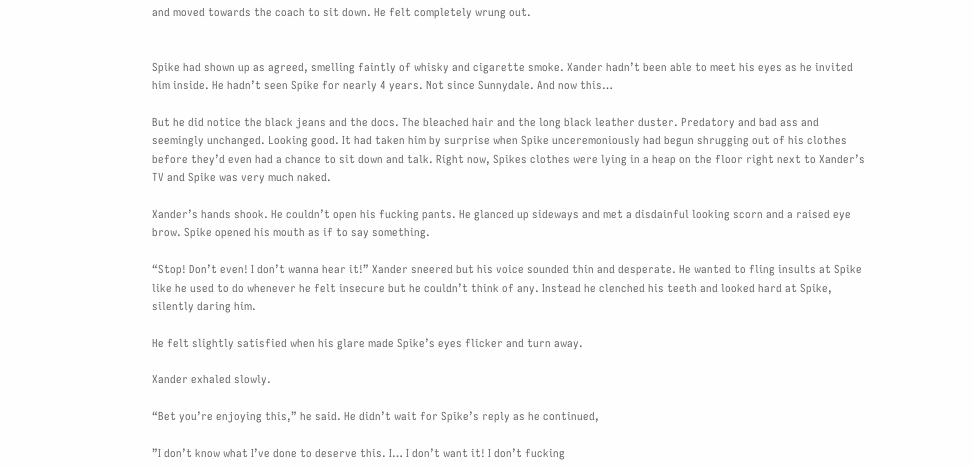and moved towards the coach to sit down. He felt completely wrung out.


Spike had shown up as agreed, smelling faintly of whisky and cigarette smoke. Xander hadn’t been able to meet his eyes as he invited him inside. He hadn’t seen Spike for nearly 4 years. Not since Sunnydale. And now this…

But he did notice the black jeans and the docs. The bleached hair and the long black leather duster. Predatory and bad ass and seemingly unchanged. Looking good. It had taken him by surprise when Spike unceremoniously had begun shrugging out of his clothes before they’d even had a chance to sit down and talk. Right now, Spikes clothes were lying in a heap on the floor right next to Xander’s TV and Spike was very much naked.

Xander’s hands shook. He couldn’t open his fucking pants. He glanced up sideways and met a disdainful looking scorn and a raised eye brow. Spike opened his mouth as if to say something.

“Stop! Don’t even! I don’t wanna hear it!” Xander sneered but his voice sounded thin and desperate. He wanted to fling insults at Spike like he used to do whenever he felt insecure but he couldn’t think of any. Instead he clenched his teeth and looked hard at Spike, silently daring him.

He felt slightly satisfied when his glare made Spike’s eyes flicker and turn away.

Xander exhaled slowly.

“Bet you’re enjoying this,” he said. He didn’t wait for Spike’s reply as he continued,

”I don’t know what I’ve done to deserve this. I… I don’t want it! I don’t fucking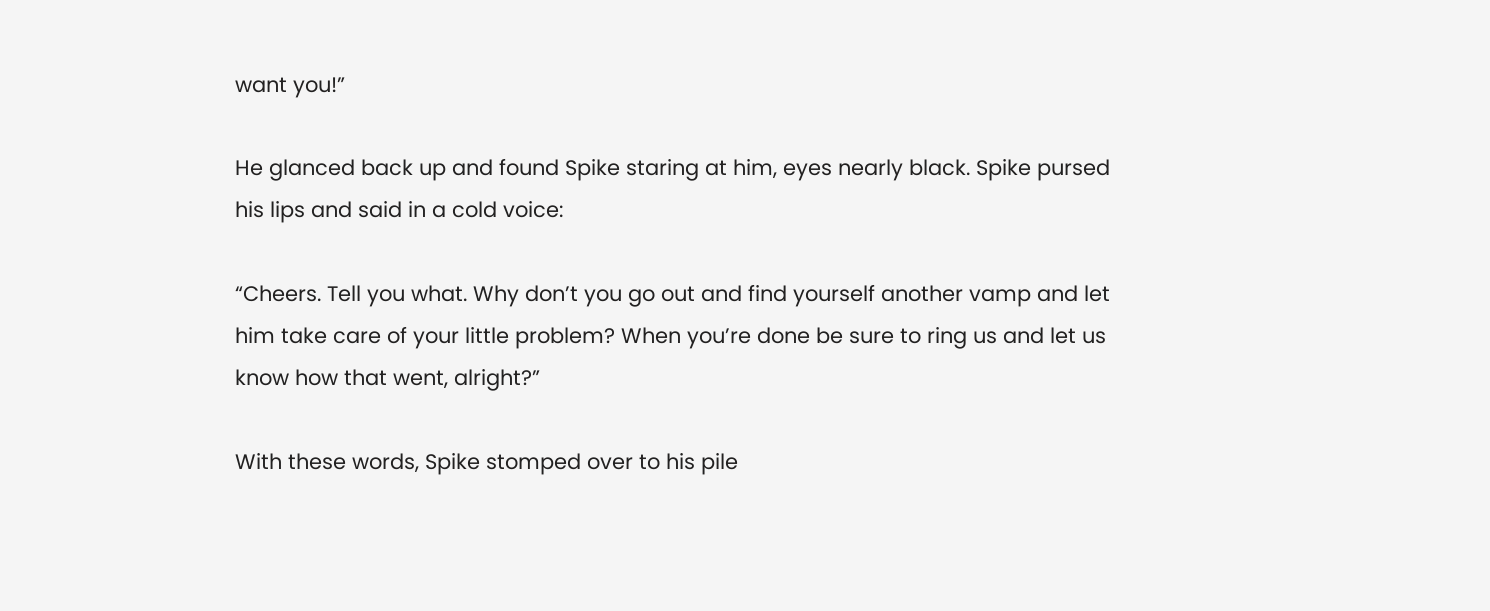want you!”

He glanced back up and found Spike staring at him, eyes nearly black. Spike pursed his lips and said in a cold voice:

“Cheers. Tell you what. Why don’t you go out and find yourself another vamp and let him take care of your little problem? When you’re done be sure to ring us and let us know how that went, alright?”

With these words, Spike stomped over to his pile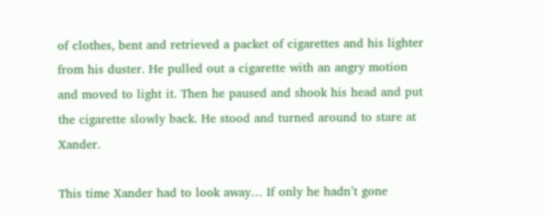of clothes, bent and retrieved a packet of cigarettes and his lighter from his duster. He pulled out a cigarette with an angry motion and moved to light it. Then he paused and shook his head and put the cigarette slowly back. He stood and turned around to stare at Xander.

This time Xander had to look away… If only he hadn’t gone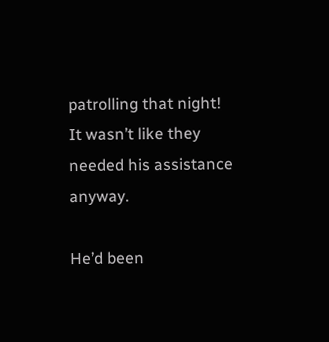patrolling that night! It wasn’t like they needed his assistance anyway.

He’d been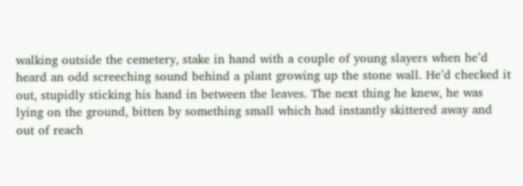walking outside the cemetery, stake in hand with a couple of young slayers when he’d heard an odd screeching sound behind a plant growing up the stone wall. He’d checked it out, stupidly sticking his hand in between the leaves. The next thing he knew, he was lying on the ground, bitten by something small which had instantly skittered away and out of reach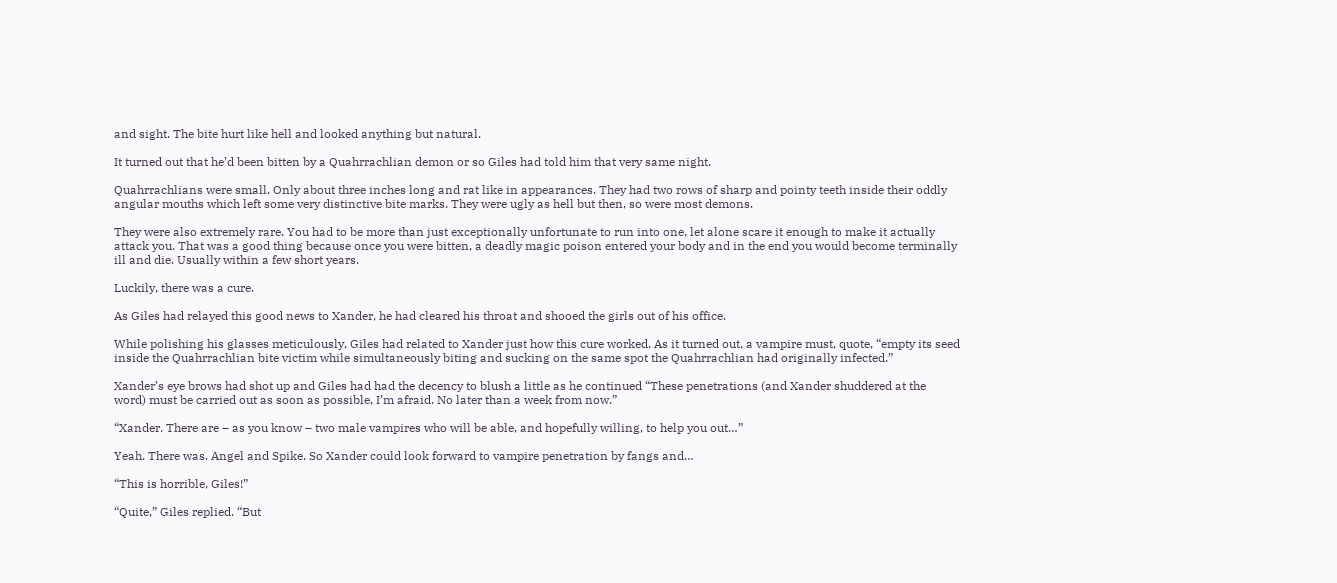and sight. The bite hurt like hell and looked anything but natural.

It turned out that he’d been bitten by a Quahrrachlian demon or so Giles had told him that very same night.

Quahrrachlians were small. Only about three inches long and rat like in appearances. They had two rows of sharp and pointy teeth inside their oddly angular mouths which left some very distinctive bite marks. They were ugly as hell but then, so were most demons.

They were also extremely rare. You had to be more than just exceptionally unfortunate to run into one, let alone scare it enough to make it actually attack you. That was a good thing because once you were bitten, a deadly magic poison entered your body and in the end you would become terminally ill and die. Usually within a few short years.

Luckily, there was a cure.

As Giles had relayed this good news to Xander, he had cleared his throat and shooed the girls out of his office.

While polishing his glasses meticulously, Giles had related to Xander just how this cure worked. As it turned out, a vampire must, quote, “empty its seed inside the Quahrrachlian bite victim while simultaneously biting and sucking on the same spot the Quahrrachlian had originally infected.”

Xander’s eye brows had shot up and Giles had had the decency to blush a little as he continued “These penetrations (and Xander shuddered at the word) must be carried out as soon as possible, I’m afraid. No later than a week from now.”

“Xander. There are – as you know – two male vampires who will be able, and hopefully willing, to help you out…”

Yeah. There was. Angel and Spike. So Xander could look forward to vampire penetration by fangs and…

“This is horrible, Giles!”

“Quite,” Giles replied. “But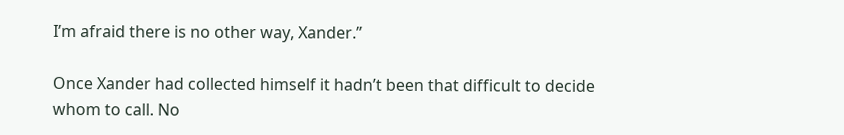I’m afraid there is no other way, Xander.”

Once Xander had collected himself it hadn’t been that difficult to decide whom to call. No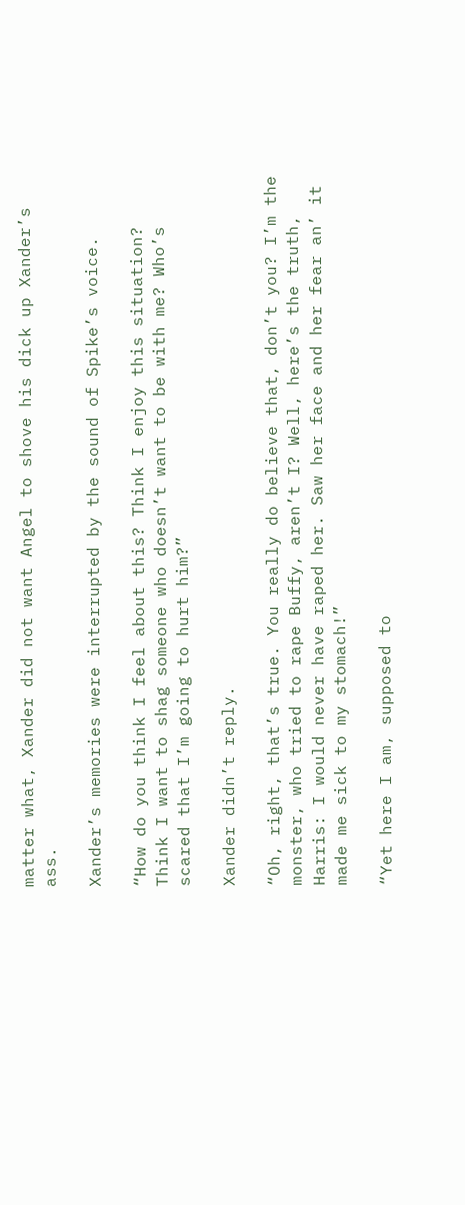matter what, Xander did not want Angel to shove his dick up Xander’s ass.

Xander’s memories were interrupted by the sound of Spike’s voice.

“How do you think I feel about this? Think I enjoy this situation? Think I want to shag someone who doesn’t want to be with me? Who’s scared that I’m going to hurt him?”

Xander didn’t reply.

“Oh, right, that’s true. You really do believe that, don’t you? I’m the monster, who tried to rape Buffy, aren’t I? Well, here’s the truth, Harris: I would never have raped her. Saw her face and her fear an’ it made me sick to my stomach!”

“Yet here I am, supposed to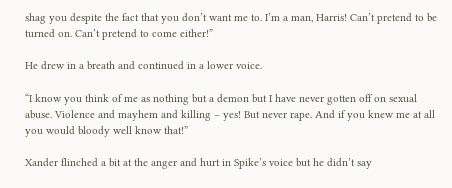shag you despite the fact that you don’t want me to. I’m a man, Harris! Can’t pretend to be turned on. Can’t pretend to come either!”

He drew in a breath and continued in a lower voice.

“I know you think of me as nothing but a demon but I have never gotten off on sexual abuse. Violence and mayhem and killing – yes! But never rape. And if you knew me at all you would bloody well know that!”

Xander flinched a bit at the anger and hurt in Spike’s voice but he didn’t say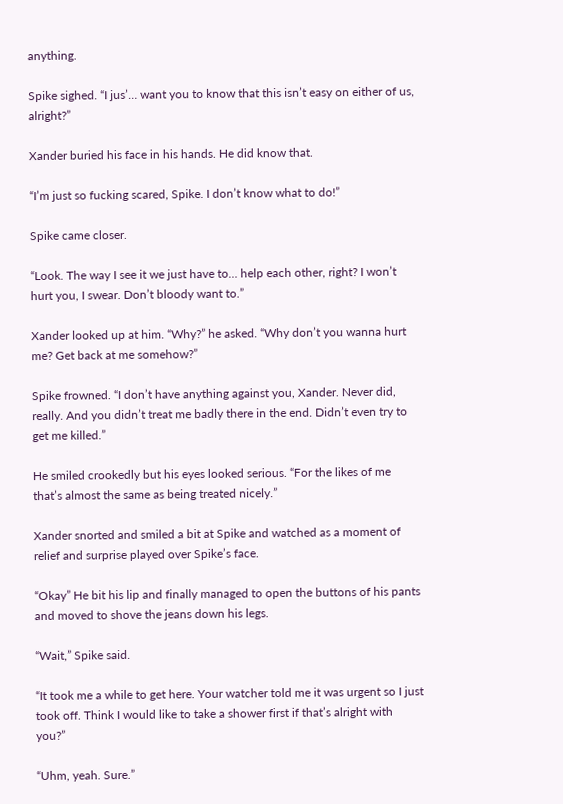anything.

Spike sighed. “I jus’… want you to know that this isn’t easy on either of us, alright?”

Xander buried his face in his hands. He did know that.

“I’m just so fucking scared, Spike. I don’t know what to do!”

Spike came closer.

“Look. The way I see it we just have to… help each other, right? I won’t hurt you, I swear. Don’t bloody want to.”

Xander looked up at him. “Why?” he asked. “Why don’t you wanna hurt me? Get back at me somehow?”

Spike frowned. “I don’t have anything against you, Xander. Never did, really. And you didn’t treat me badly there in the end. Didn’t even try to get me killed.”

He smiled crookedly but his eyes looked serious. “For the likes of me that’s almost the same as being treated nicely.”

Xander snorted and smiled a bit at Spike and watched as a moment of relief and surprise played over Spike’s face.

“Okay” He bit his lip and finally managed to open the buttons of his pants and moved to shove the jeans down his legs.

“Wait,” Spike said.

“It took me a while to get here. Your watcher told me it was urgent so I just took off. Think I would like to take a shower first if that’s alright with you?”

“Uhm, yeah. Sure.”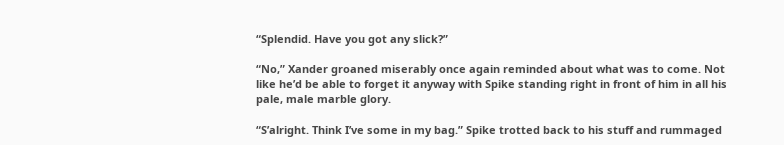“Splendid. Have you got any slick?”

“No,” Xander groaned miserably once again reminded about what was to come. Not like he’d be able to forget it anyway with Spike standing right in front of him in all his pale, male marble glory.

“S’alright. Think I’ve some in my bag.” Spike trotted back to his stuff and rummaged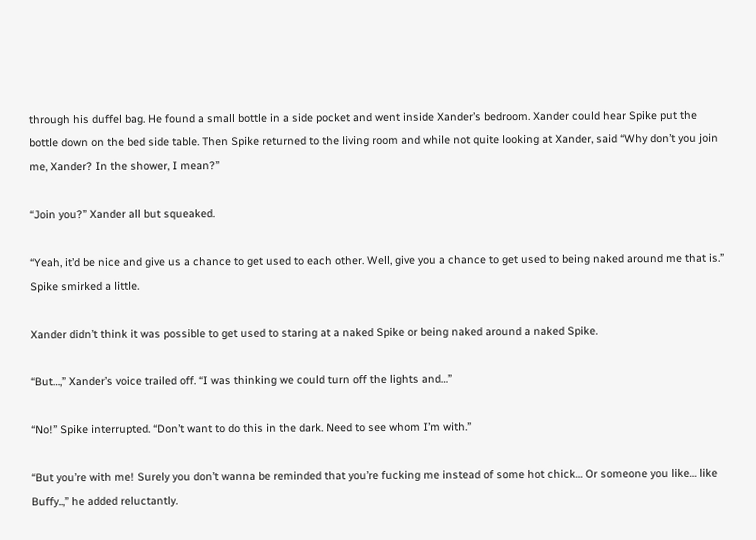through his duffel bag. He found a small bottle in a side pocket and went inside Xander’s bedroom. Xander could hear Spike put the bottle down on the bed side table. Then Spike returned to the living room and while not quite looking at Xander, said “Why don’t you join me, Xander? In the shower, I mean?”

“Join you?” Xander all but squeaked.

“Yeah, it’d be nice and give us a chance to get used to each other. Well, give you a chance to get used to being naked around me that is.” Spike smirked a little.

Xander didn’t think it was possible to get used to staring at a naked Spike or being naked around a naked Spike.

“But…,” Xander’s voice trailed off. “I was thinking we could turn off the lights and…”

“No!” Spike interrupted. “Don’t want to do this in the dark. Need to see whom I’m with.”

“But you’re with me! Surely you don’t wanna be reminded that you’re fucking me instead of some hot chick… Or someone you like… like Buffy..,” he added reluctantly.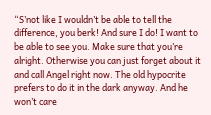“S’not like I wouldn’t be able to tell the difference, you berk! And sure I do! I want to be able to see you. Make sure that you’re alright. Otherwise you can just forget about it and call Angel right now. The old hypocrite prefers to do it in the dark anyway. And he won’t care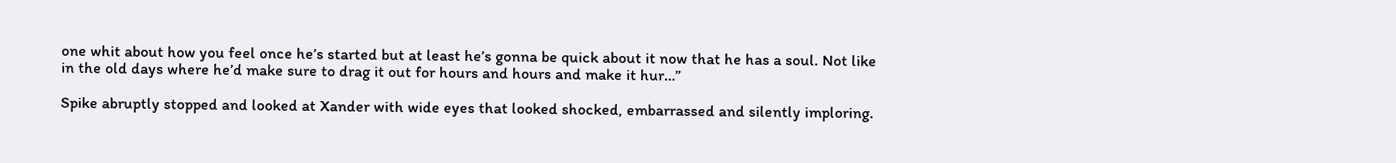one whit about how you feel once he’s started but at least he’s gonna be quick about it now that he has a soul. Not like in the old days where he’d make sure to drag it out for hours and hours and make it hur…”

Spike abruptly stopped and looked at Xander with wide eyes that looked shocked, embarrassed and silently imploring.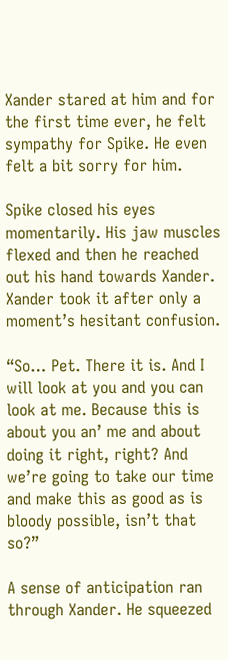Xander stared at him and for the first time ever, he felt sympathy for Spike. He even felt a bit sorry for him.

Spike closed his eyes momentarily. His jaw muscles flexed and then he reached out his hand towards Xander. Xander took it after only a moment’s hesitant confusion.

“So… Pet. There it is. And I will look at you and you can look at me. Because this is about you an’ me and about doing it right, right? And we’re going to take our time and make this as good as is bloody possible, isn’t that so?”

A sense of anticipation ran through Xander. He squeezed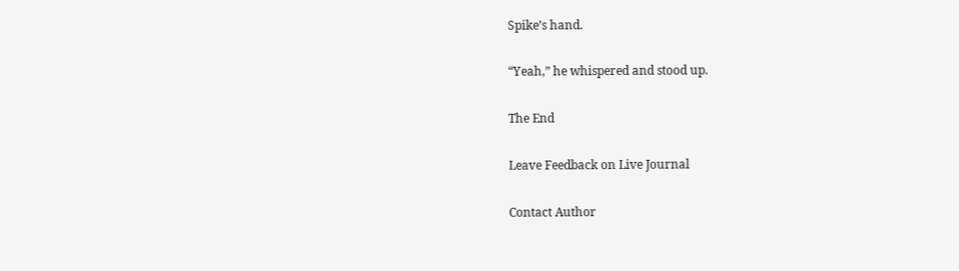Spike’s hand.

“Yeah,” he whispered and stood up.

The End

Leave Feedback on Live Journal

Contact Author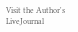Visit the Author's LiveJournal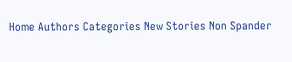Home Authors Categories New Stories Non Spander